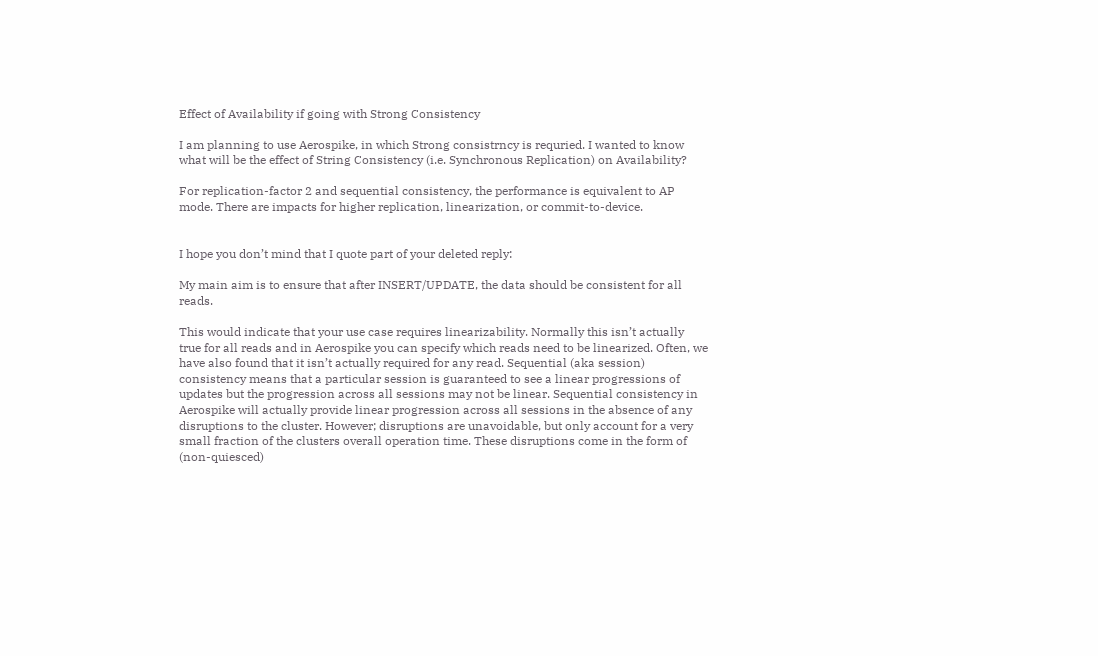Effect of Availability if going with Strong Consistency

I am planning to use Aerospike, in which Strong consistrncy is requried. I wanted to know what will be the effect of String Consistency (i.e. Synchronous Replication) on Availability?

For replication-factor 2 and sequential consistency, the performance is equivalent to AP mode. There are impacts for higher replication, linearization, or commit-to-device.


I hope you don’t mind that I quote part of your deleted reply:

My main aim is to ensure that after INSERT/UPDATE, the data should be consistent for all reads.

This would indicate that your use case requires linearizability. Normally this isn’t actually true for all reads and in Aerospike you can specify which reads need to be linearized. Often, we have also found that it isn’t actually required for any read. Sequential (aka session) consistency means that a particular session is guaranteed to see a linear progressions of updates but the progression across all sessions may not be linear. Sequential consistency in Aerospike will actually provide linear progression across all sessions in the absence of any disruptions to the cluster. However; disruptions are unavoidable, but only account for a very small fraction of the clusters overall operation time. These disruptions come in the form of (non-quiesced)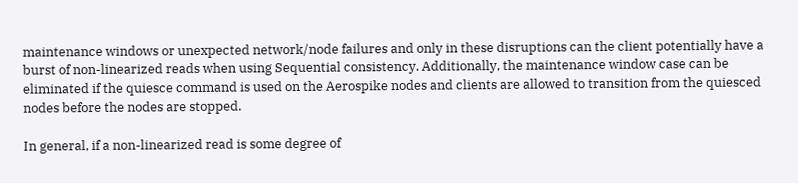maintenance windows or unexpected network/node failures and only in these disruptions can the client potentially have a burst of non-linearized reads when using Sequential consistency. Additionally, the maintenance window case can be eliminated if the quiesce command is used on the Aerospike nodes and clients are allowed to transition from the quiesced nodes before the nodes are stopped.

In general, if a non-linearized read is some degree of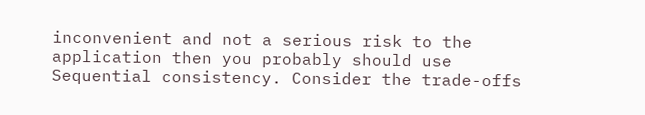inconvenient and not a serious risk to the application then you probably should use Sequential consistency. Consider the trade-offs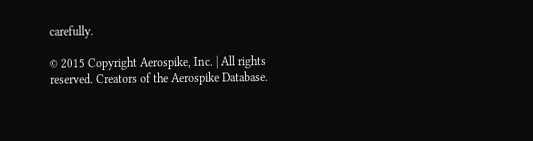carefully.

© 2015 Copyright Aerospike, Inc. | All rights reserved. Creators of the Aerospike Database.